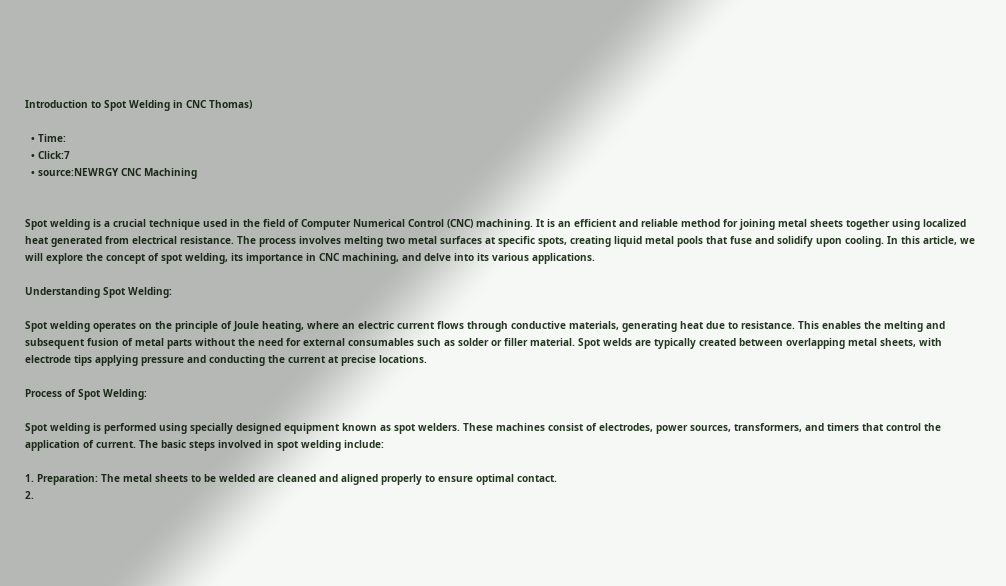Introduction to Spot Welding in CNC Thomas)

  • Time:
  • Click:7
  • source:NEWRGY CNC Machining


Spot welding is a crucial technique used in the field of Computer Numerical Control (CNC) machining. It is an efficient and reliable method for joining metal sheets together using localized heat generated from electrical resistance. The process involves melting two metal surfaces at specific spots, creating liquid metal pools that fuse and solidify upon cooling. In this article, we will explore the concept of spot welding, its importance in CNC machining, and delve into its various applications.

Understanding Spot Welding:

Spot welding operates on the principle of Joule heating, where an electric current flows through conductive materials, generating heat due to resistance. This enables the melting and subsequent fusion of metal parts without the need for external consumables such as solder or filler material. Spot welds are typically created between overlapping metal sheets, with electrode tips applying pressure and conducting the current at precise locations.

Process of Spot Welding:

Spot welding is performed using specially designed equipment known as spot welders. These machines consist of electrodes, power sources, transformers, and timers that control the application of current. The basic steps involved in spot welding include:

1. Preparation: The metal sheets to be welded are cleaned and aligned properly to ensure optimal contact.
2.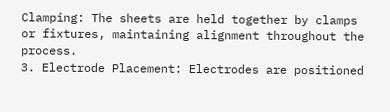Clamping: The sheets are held together by clamps or fixtures, maintaining alignment throughout the process.
3. Electrode Placement: Electrodes are positioned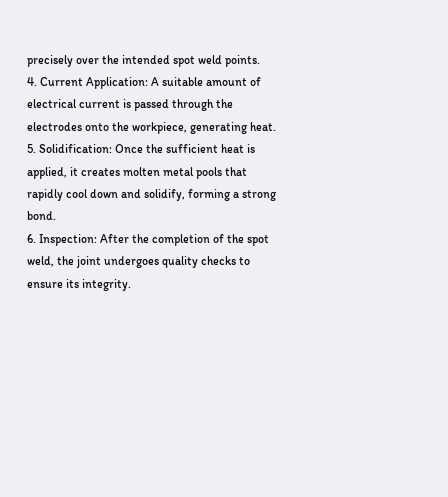precisely over the intended spot weld points.
4. Current Application: A suitable amount of electrical current is passed through the electrodes onto the workpiece, generating heat.
5. Solidification: Once the sufficient heat is applied, it creates molten metal pools that rapidly cool down and solidify, forming a strong bond.
6. Inspection: After the completion of the spot weld, the joint undergoes quality checks to ensure its integrity.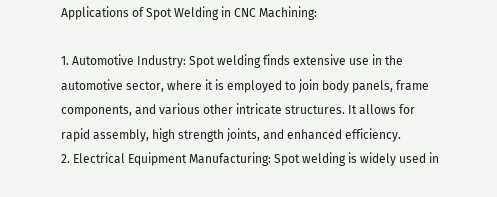Applications of Spot Welding in CNC Machining:

1. Automotive Industry: Spot welding finds extensive use in the automotive sector, where it is employed to join body panels, frame components, and various other intricate structures. It allows for rapid assembly, high strength joints, and enhanced efficiency.
2. Electrical Equipment Manufacturing: Spot welding is widely used in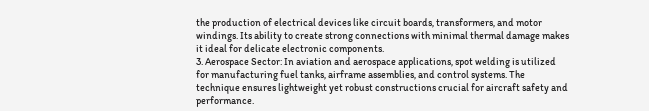the production of electrical devices like circuit boards, transformers, and motor windings. Its ability to create strong connections with minimal thermal damage makes it ideal for delicate electronic components.
3. Aerospace Sector: In aviation and aerospace applications, spot welding is utilized for manufacturing fuel tanks, airframe assemblies, and control systems. The technique ensures lightweight yet robust constructions crucial for aircraft safety and performance.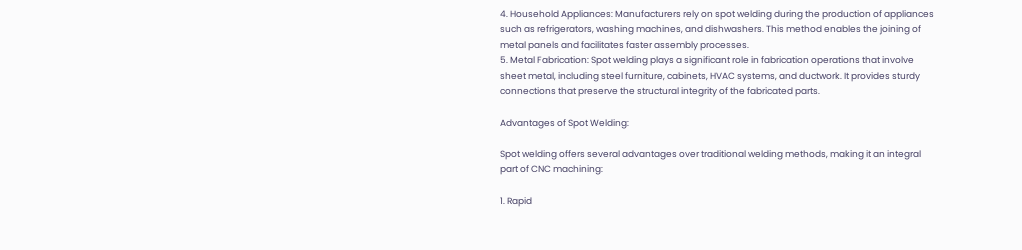4. Household Appliances: Manufacturers rely on spot welding during the production of appliances such as refrigerators, washing machines, and dishwashers. This method enables the joining of metal panels and facilitates faster assembly processes.
5. Metal Fabrication: Spot welding plays a significant role in fabrication operations that involve sheet metal, including steel furniture, cabinets, HVAC systems, and ductwork. It provides sturdy connections that preserve the structural integrity of the fabricated parts.

Advantages of Spot Welding:

Spot welding offers several advantages over traditional welding methods, making it an integral part of CNC machining:

1. Rapid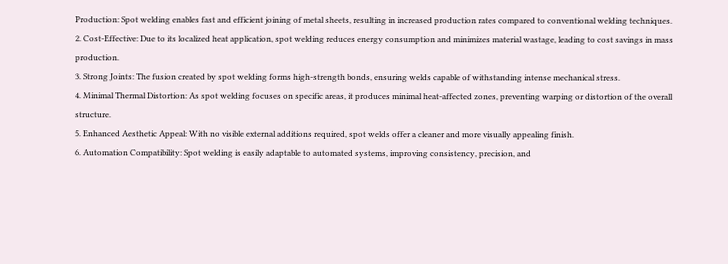Production: Spot welding enables fast and efficient joining of metal sheets, resulting in increased production rates compared to conventional welding techniques.
2. Cost-Effective: Due to its localized heat application, spot welding reduces energy consumption and minimizes material wastage, leading to cost savings in mass production.
3. Strong Joints: The fusion created by spot welding forms high-strength bonds, ensuring welds capable of withstanding intense mechanical stress.
4. Minimal Thermal Distortion: As spot welding focuses on specific areas, it produces minimal heat-affected zones, preventing warping or distortion of the overall structure.
5. Enhanced Aesthetic Appeal: With no visible external additions required, spot welds offer a cleaner and more visually appealing finish.
6. Automation Compatibility: Spot welding is easily adaptable to automated systems, improving consistency, precision, and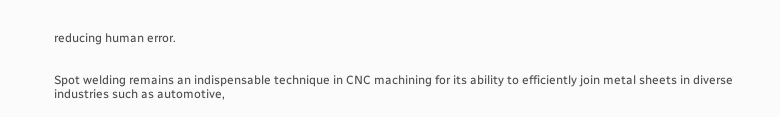reducing human error.


Spot welding remains an indispensable technique in CNC machining for its ability to efficiently join metal sheets in diverse industries such as automotive,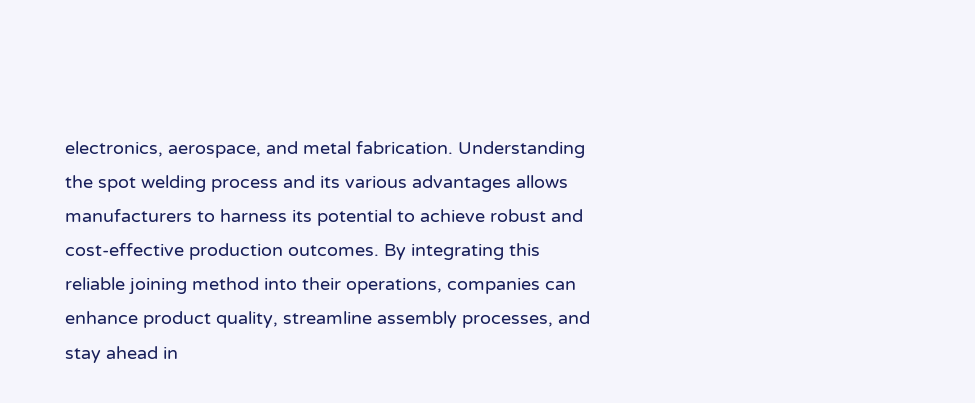electronics, aerospace, and metal fabrication. Understanding the spot welding process and its various advantages allows manufacturers to harness its potential to achieve robust and cost-effective production outcomes. By integrating this reliable joining method into their operations, companies can enhance product quality, streamline assembly processes, and stay ahead in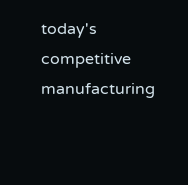today's competitive manufacturing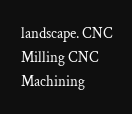landscape. CNC Milling CNC Machining